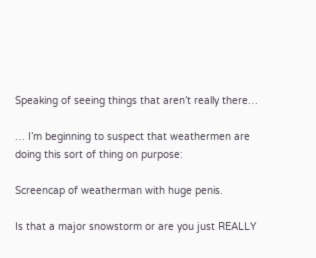Speaking of seeing things that aren’t really there…

… I’m beginning to suspect that weathermen are doing this sort of thing on purpose:

Screencap of weatherman with huge penis.

Is that a major snowstorm or are you just REALLY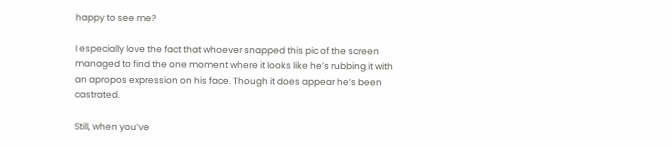happy to see me?

I especially love the fact that whoever snapped this pic of the screen managed to find the one moment where it looks like he’s rubbing it with an apropos expression on his face. Though it does appear he’s been castrated.

Still, when you’ve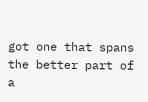got one that spans the better part of a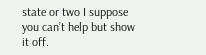state or two I suppose you can’t help but show it off.